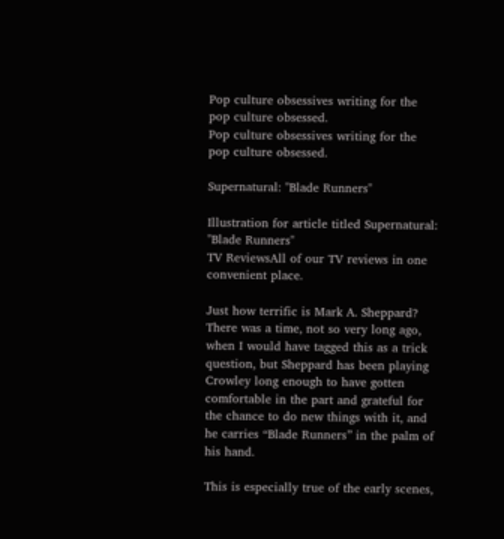Pop culture obsessives writing for the pop culture obsessed.
Pop culture obsessives writing for the pop culture obsessed.

Supernatural: "Blade Runners"

Illustration for article titled Supernatural: "Blade Runners"
TV ReviewsAll of our TV reviews in one convenient place.

Just how terrific is Mark A. Sheppard? There was a time, not so very long ago, when I would have tagged this as a trick question, but Sheppard has been playing Crowley long enough to have gotten comfortable in the part and grateful for the chance to do new things with it, and he carries “Blade Runners” in the palm of his hand.

This is especially true of the early scenes,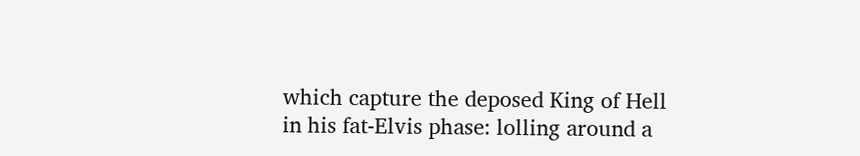which capture the deposed King of Hell in his fat-Elvis phase: lolling around a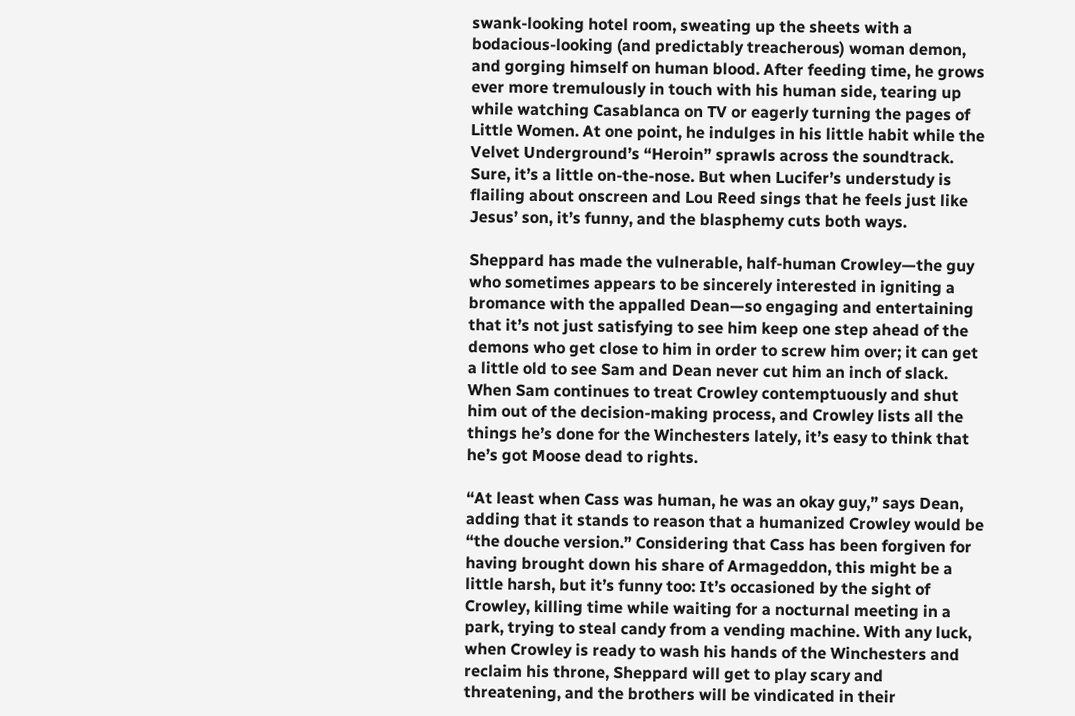swank-looking hotel room, sweating up the sheets with a bodacious-looking (and predictably treacherous) woman demon, and gorging himself on human blood. After feeding time, he grows ever more tremulously in touch with his human side, tearing up while watching Casablanca on TV or eagerly turning the pages of Little Women. At one point, he indulges in his little habit while the Velvet Underground’s “Heroin” sprawls across the soundtrack. Sure, it’s a little on-the-nose. But when Lucifer’s understudy is flailing about onscreen and Lou Reed sings that he feels just like Jesus’ son, it’s funny, and the blasphemy cuts both ways.

Sheppard has made the vulnerable, half-human Crowley—the guy who sometimes appears to be sincerely interested in igniting a bromance with the appalled Dean—so engaging and entertaining that it’s not just satisfying to see him keep one step ahead of the demons who get close to him in order to screw him over; it can get a little old to see Sam and Dean never cut him an inch of slack. When Sam continues to treat Crowley contemptuously and shut him out of the decision-making process, and Crowley lists all the things he’s done for the Winchesters lately, it’s easy to think that he’s got Moose dead to rights.

“At least when Cass was human, he was an okay guy,” says Dean, adding that it stands to reason that a humanized Crowley would be “the douche version.” Considering that Cass has been forgiven for having brought down his share of Armageddon, this might be a little harsh, but it’s funny too: It’s occasioned by the sight of Crowley, killing time while waiting for a nocturnal meeting in a park, trying to steal candy from a vending machine. With any luck, when Crowley is ready to wash his hands of the Winchesters and reclaim his throne, Sheppard will get to play scary and threatening, and the brothers will be vindicated in their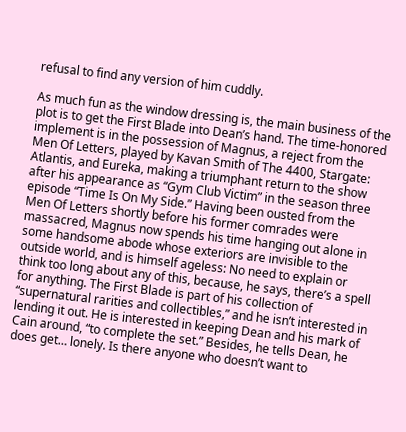refusal to find any version of him cuddly.

As much fun as the window dressing is, the main business of the plot is to get the First Blade into Dean’s hand. The time-honored implement is in the possession of Magnus, a reject from the Men Of Letters, played by Kavan Smith of The 4400, Stargate: Atlantis, and Eureka, making a triumphant return to the show after his appearance as “Gym Club Victim” in the season three episode “Time Is On My Side.” Having been ousted from the Men Of Letters shortly before his former comrades were massacred, Magnus now spends his time hanging out alone in some handsome abode whose exteriors are invisible to the outside world, and is himself ageless: No need to explain or think too long about any of this, because, he says, there’s a spell for anything. The First Blade is part of his collection of “supernatural rarities and collectibles,” and he isn’t interested in lending it out. He is interested in keeping Dean and his mark of Cain around, “to complete the set.” Besides, he tells Dean, he does get… lonely. Is there anyone who doesn’t want to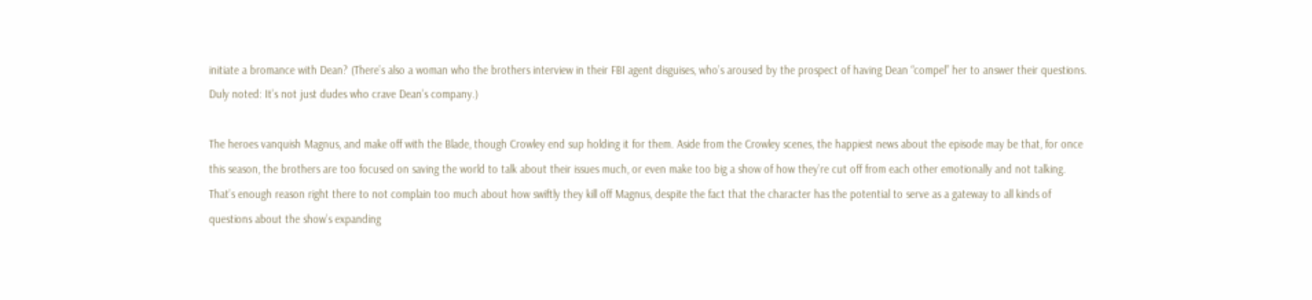initiate a bromance with Dean? (There’s also a woman who the brothers interview in their FBI agent disguises, who’s aroused by the prospect of having Dean “compel” her to answer their questions. Duly noted: It’s not just dudes who crave Dean’s company.)

The heroes vanquish Magnus, and make off with the Blade, though Crowley end sup holding it for them. Aside from the Crowley scenes, the happiest news about the episode may be that, for once this season, the brothers are too focused on saving the world to talk about their issues much, or even make too big a show of how they’re cut off from each other emotionally and not talking. That’s enough reason right there to not complain too much about how swiftly they kill off Magnus, despite the fact that the character has the potential to serve as a gateway to all kinds of questions about the show’s expanding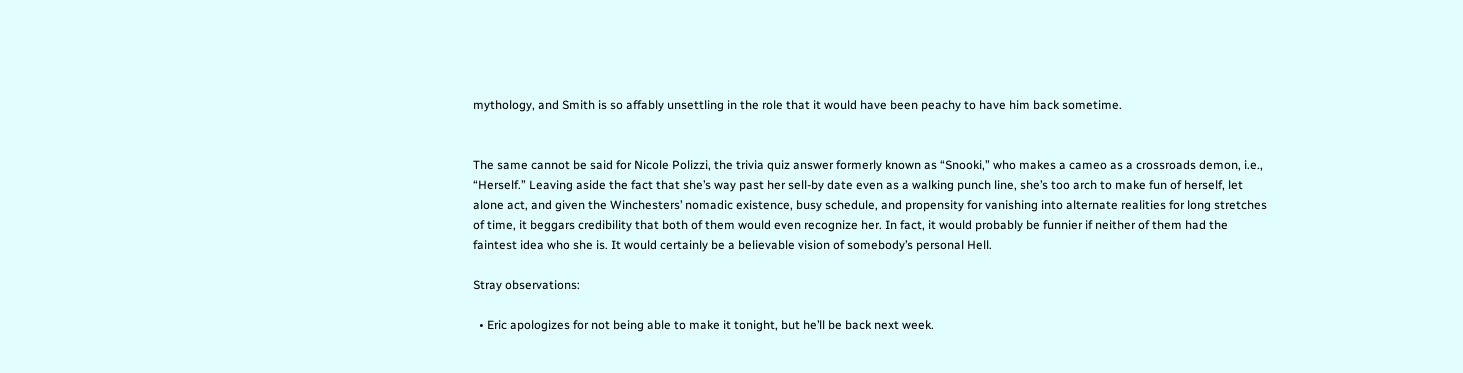mythology, and Smith is so affably unsettling in the role that it would have been peachy to have him back sometime.


The same cannot be said for Nicole Polizzi, the trivia quiz answer formerly known as “Snooki,” who makes a cameo as a crossroads demon, i.e., “Herself.” Leaving aside the fact that she’s way past her sell-by date even as a walking punch line, she’s too arch to make fun of herself, let alone act, and given the Winchesters’ nomadic existence, busy schedule, and propensity for vanishing into alternate realities for long stretches of time, it beggars credibility that both of them would even recognize her. In fact, it would probably be funnier if neither of them had the faintest idea who she is. It would certainly be a believable vision of somebody’s personal Hell.

Stray observations:

  • Eric apologizes for not being able to make it tonight, but he’ll be back next week.